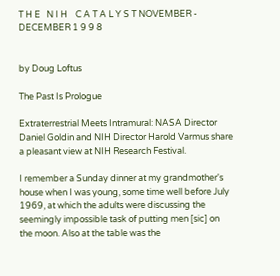T H E   N I H    C A T A L Y S T NOVEMBER - DECEMBER 1 9 9 8


by Doug Loftus

The Past Is Prologue

Extraterrestrial Meets Intramural: NASA Director Daniel Goldin and NIH Director Harold Varmus share a pleasant view at NIH Research Festival.

I remember a Sunday dinner at my grandmother's house when I was young, some time well before July 1969, at which the adults were discussing the seemingly impossible task of putting men [sic] on the moon. Also at the table was the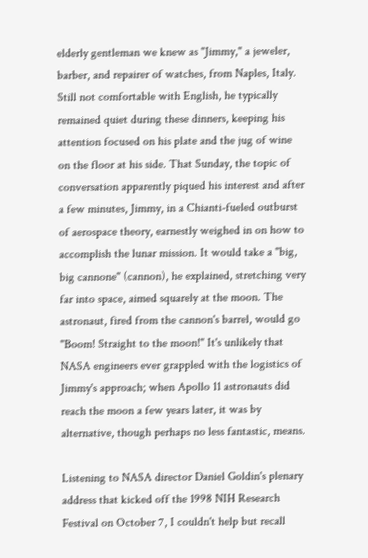elderly gentleman we knew as "Jimmy," a jeweler, barber, and repairer of watches, from Naples, Italy. Still not comfortable with English, he typically remained quiet during these dinners, keeping his attention focused on his plate and the jug of wine on the floor at his side. That Sunday, the topic of conversation apparently piqued his interest and after a few minutes, Jimmy, in a Chianti-fueled outburst of aerospace theory, earnestly weighed in on how to accomplish the lunar mission. It would take a "big, big cannone" (cannon), he explained, stretching very far into space, aimed squarely at the moon. The astronaut, fired from the cannon's barrel, would go "Boom! Straight to the moon!" It's unlikely that NASA engineers ever grappled with the logistics of Jimmy's approach; when Apollo 11 astronauts did reach the moon a few years later, it was by alternative, though perhaps no less fantastic, means.

Listening to NASA director Daniel Goldin's plenary address that kicked off the 1998 NIH Research Festival on October 7, I couldn't help but recall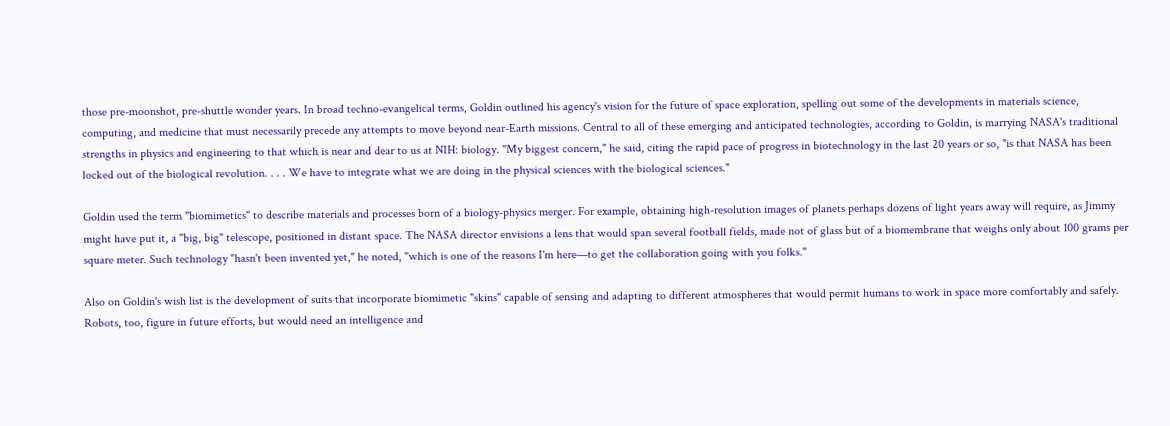those pre-moonshot, pre-shuttle wonder years. In broad techno-evangelical terms, Goldin outlined his agency's vision for the future of space exploration, spelling out some of the developments in materials science, computing, and medicine that must necessarily precede any attempts to move beyond near-Earth missions. Central to all of these emerging and anticipated technologies, according to Goldin, is marrying NASA's traditional strengths in physics and engineering to that which is near and dear to us at NIH: biology. "My biggest concern," he said, citing the rapid pace of progress in biotechnology in the last 20 years or so, "is that NASA has been locked out of the biological revolution. . . . We have to integrate what we are doing in the physical sciences with the biological sciences."

Goldin used the term "biomimetics" to describe materials and processes born of a biology-physics merger. For example, obtaining high-resolution images of planets perhaps dozens of light years away will require, as Jimmy might have put it, a "big, big" telescope, positioned in distant space. The NASA director envisions a lens that would span several football fields, made not of glass but of a biomembrane that weighs only about 100 grams per square meter. Such technology "hasn't been invented yet," he noted, "which is one of the reasons I'm here—to get the collaboration going with you folks."

Also on Goldin's wish list is the development of suits that incorporate biomimetic "skins" capable of sensing and adapting to different atmospheres that would permit humans to work in space more comfortably and safely. Robots, too, figure in future efforts, but would need an intelligence and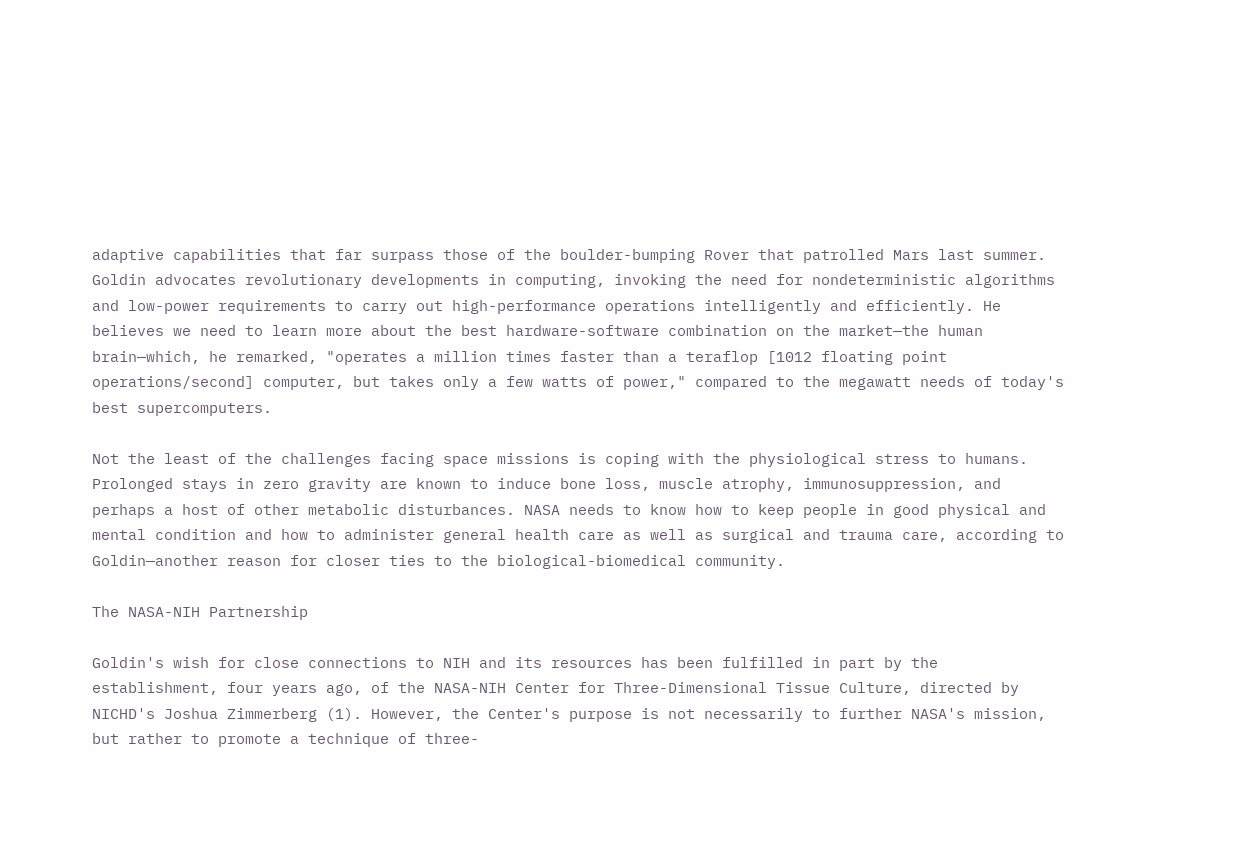adaptive capabilities that far surpass those of the boulder-bumping Rover that patrolled Mars last summer. Goldin advocates revolutionary developments in computing, invoking the need for nondeterministic algorithms and low-power requirements to carry out high-performance operations intelligently and efficiently. He believes we need to learn more about the best hardware-software combination on the market—the human brain—which, he remarked, "operates a million times faster than a teraflop [1012 floating point operations/second] computer, but takes only a few watts of power," compared to the megawatt needs of today's best supercomputers.

Not the least of the challenges facing space missions is coping with the physiological stress to humans. Prolonged stays in zero gravity are known to induce bone loss, muscle atrophy, immunosuppression, and perhaps a host of other metabolic disturbances. NASA needs to know how to keep people in good physical and mental condition and how to administer general health care as well as surgical and trauma care, according to Goldin—another reason for closer ties to the biological-biomedical community.

The NASA-NIH Partnership

Goldin's wish for close connections to NIH and its resources has been fulfilled in part by the establishment, four years ago, of the NASA-NIH Center for Three-Dimensional Tissue Culture, directed by NICHD's Joshua Zimmerberg (1). However, the Center's purpose is not necessarily to further NASA's mission, but rather to promote a technique of three-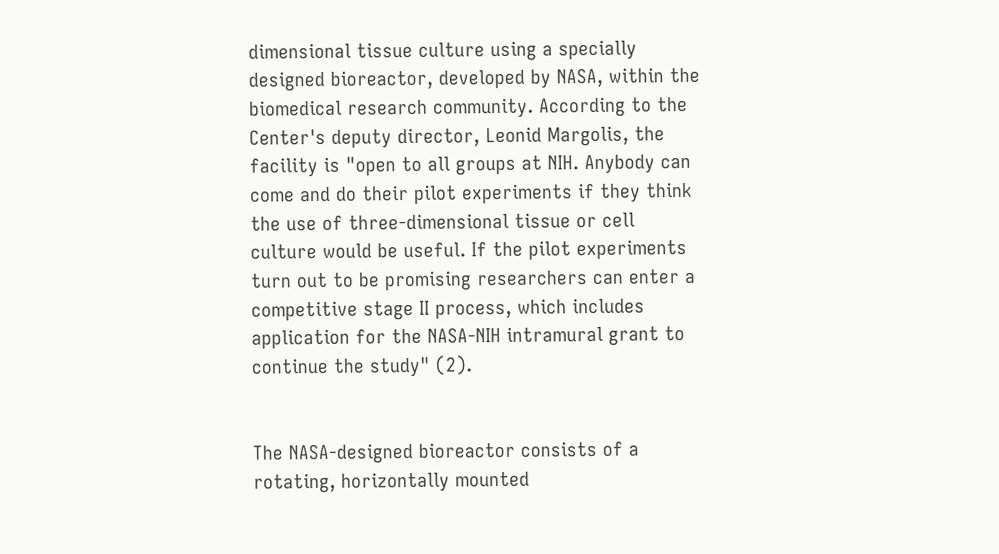dimensional tissue culture using a specially designed bioreactor, developed by NASA, within the biomedical research community. According to the Center's deputy director, Leonid Margolis, the facility is "open to all groups at NIH. Anybody can come and do their pilot experiments if they think the use of three-dimensional tissue or cell culture would be useful. If the pilot experiments turn out to be promising researchers can enter a competitive stage II process, which includes application for the NASA-NIH intramural grant to continue the study" (2).


The NASA-designed bioreactor consists of a rotating, horizontally mounted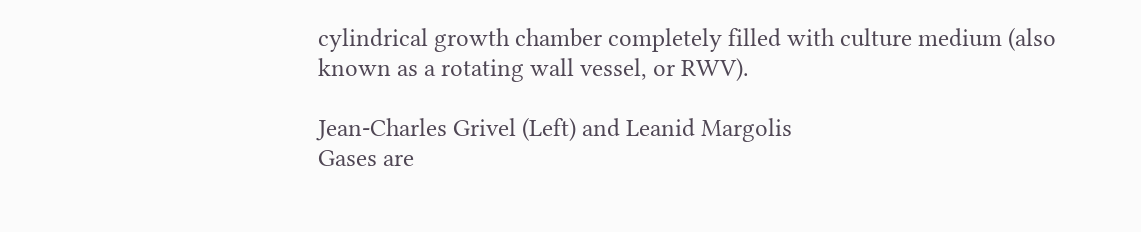cylindrical growth chamber completely filled with culture medium (also known as a rotating wall vessel, or RWV).

Jean-Charles Grivel (Left) and Leanid Margolis
Gases are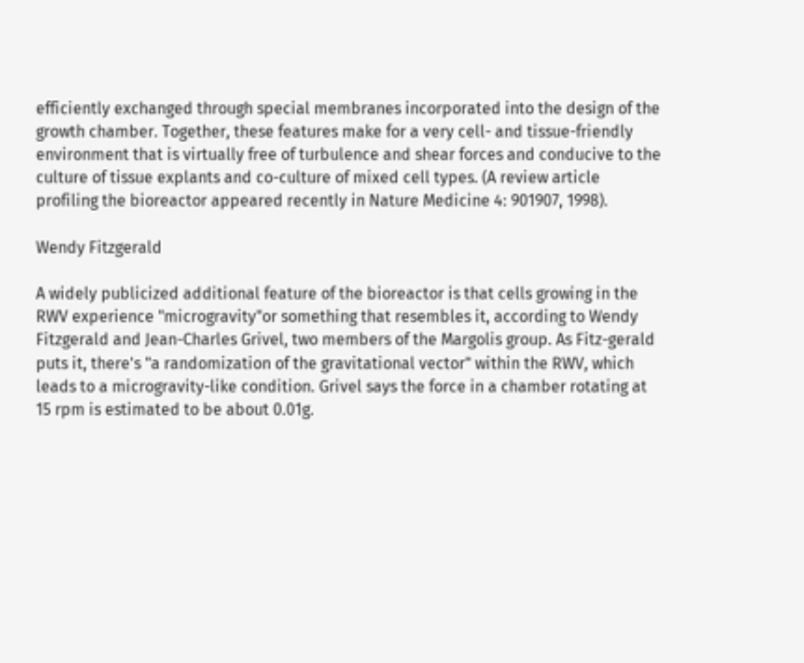efficiently exchanged through special membranes incorporated into the design of the growth chamber. Together, these features make for a very cell- and tissue-friendly environment that is virtually free of turbulence and shear forces and conducive to the culture of tissue explants and co-culture of mixed cell types. (A review article profiling the bioreactor appeared recently in Nature Medicine 4: 901907, 1998).

Wendy Fitzgerald

A widely publicized additional feature of the bioreactor is that cells growing in the RWV experience "microgravity"or something that resembles it, according to Wendy Fitzgerald and Jean-Charles Grivel, two members of the Margolis group. As Fitz-gerald puts it, there's "a randomization of the gravitational vector" within the RWV, which leads to a microgravity-like condition. Grivel says the force in a chamber rotating at 15 rpm is estimated to be about 0.01g.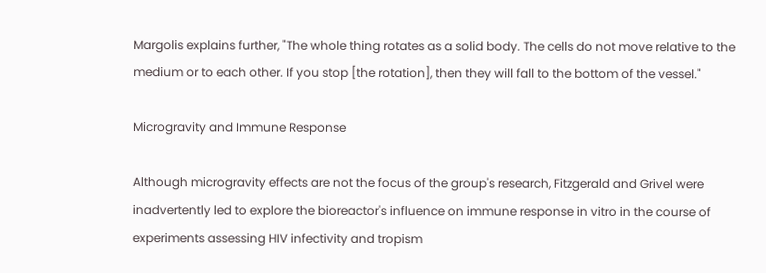Margolis explains further, "The whole thing rotates as a solid body. The cells do not move relative to the medium or to each other. If you stop [the rotation], then they will fall to the bottom of the vessel."

Microgravity and Immune Response

Although microgravity effects are not the focus of the group's research, Fitzgerald and Grivel were inadvertently led to explore the bioreactor's influence on immune response in vitro in the course of experiments assessing HIV infectivity and tropism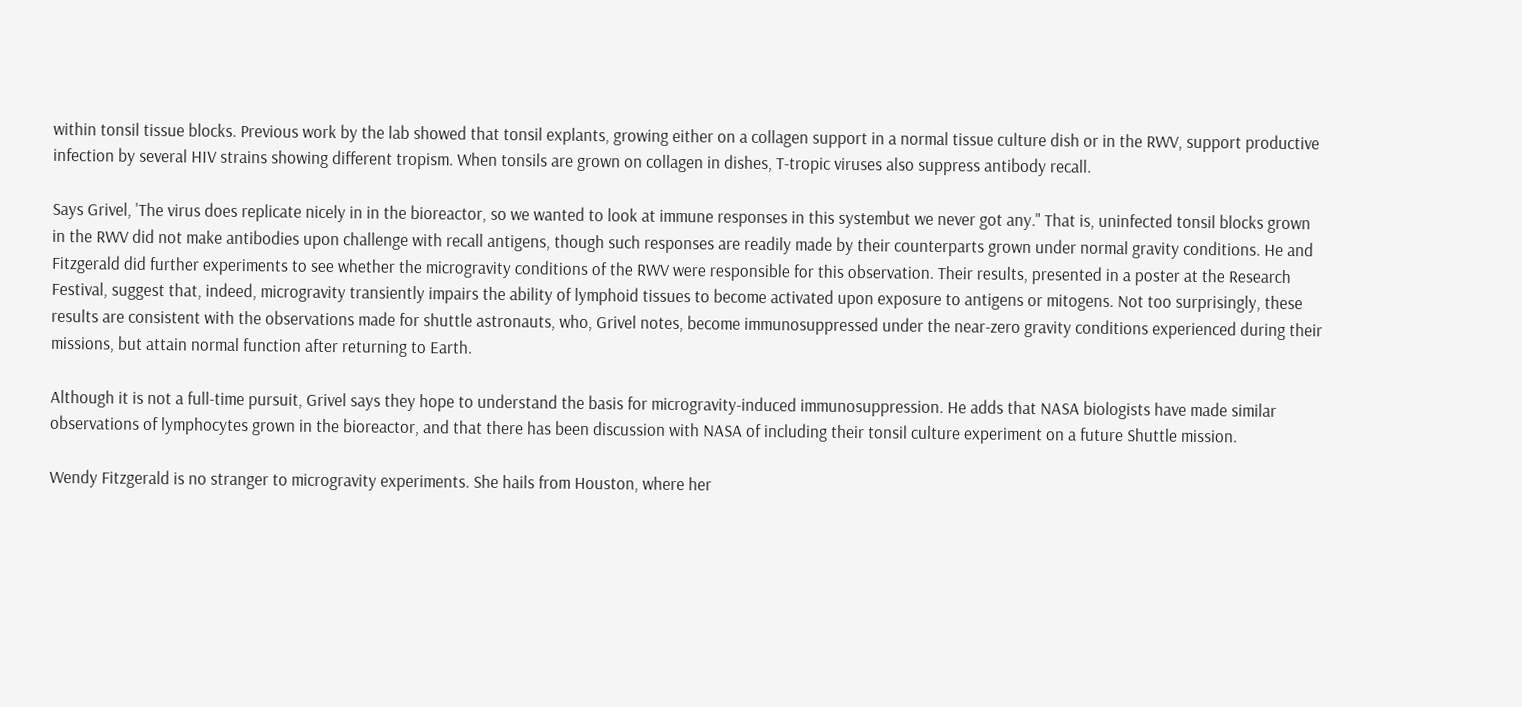within tonsil tissue blocks. Previous work by the lab showed that tonsil explants, growing either on a collagen support in a normal tissue culture dish or in the RWV, support productive infection by several HIV strains showing different tropism. When tonsils are grown on collagen in dishes, T-tropic viruses also suppress antibody recall.

Says Grivel, 'The virus does replicate nicely in in the bioreactor, so we wanted to look at immune responses in this systembut we never got any." That is, uninfected tonsil blocks grown in the RWV did not make antibodies upon challenge with recall antigens, though such responses are readily made by their counterparts grown under normal gravity conditions. He and Fitzgerald did further experiments to see whether the microgravity conditions of the RWV were responsible for this observation. Their results, presented in a poster at the Research Festival, suggest that, indeed, microgravity transiently impairs the ability of lymphoid tissues to become activated upon exposure to antigens or mitogens. Not too surprisingly, these results are consistent with the observations made for shuttle astronauts, who, Grivel notes, become immunosuppressed under the near-zero gravity conditions experienced during their missions, but attain normal function after returning to Earth.

Although it is not a full-time pursuit, Grivel says they hope to understand the basis for microgravity-induced immunosuppression. He adds that NASA biologists have made similar observations of lymphocytes grown in the bioreactor, and that there has been discussion with NASA of including their tonsil culture experiment on a future Shuttle mission.

Wendy Fitzgerald is no stranger to microgravity experiments. She hails from Houston, where her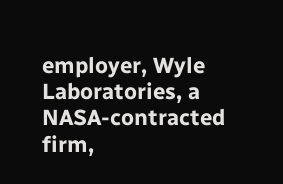employer, Wyle Laboratories, a NASA-contracted firm,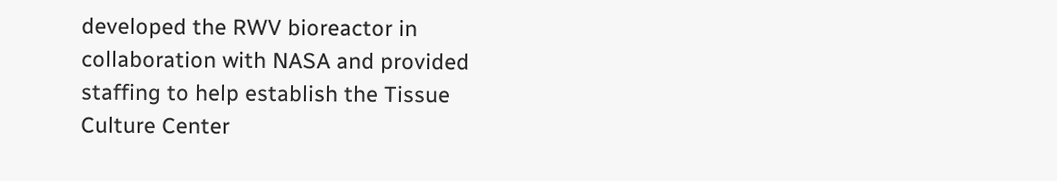developed the RWV bioreactor in collaboration with NASA and provided staffing to help establish the Tissue Culture Center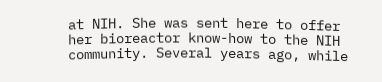at NIH. She was sent here to offer her bioreactor know-how to the NIH community. Several years ago, while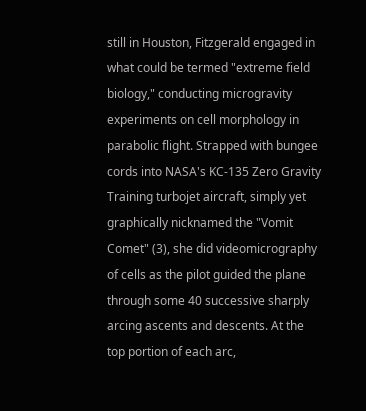still in Houston, Fitzgerald engaged in what could be termed "extreme field biology," conducting microgravity experiments on cell morphology in parabolic flight. Strapped with bungee cords into NASA's KC-135 Zero Gravity Training turbojet aircraft, simply yet graphically nicknamed the "Vomit Comet" (3), she did videomicrography of cells as the pilot guided the plane through some 40 successive sharply arcing ascents and descents. At the top portion of each arc,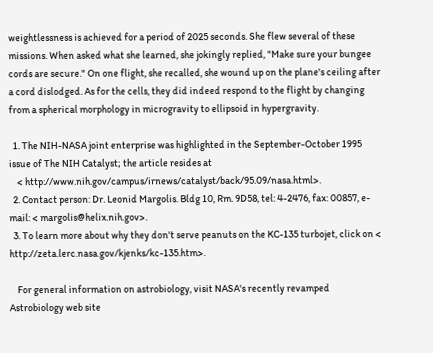weightlessness is achieved for a period of 2025 seconds. She flew several of these missions. When asked what she learned, she jokingly replied, "Make sure your bungee cords are secure." On one flight, she recalled, she wound up on the plane's ceiling after a cord dislodged. As for the cells, they did indeed respond to the flight by changing from a spherical morphology in microgravity to ellipsoid in hypergravity.

  1. The NIH-NASA joint enterprise was highlighted in the September-October 1995 issue of The NIH Catalyst; the article resides at
    < http://www.nih.gov/campus/irnews/catalyst/back/95.09/nasa.html>.
  2. Contact person: Dr. Leonid Margolis. Bldg 10, Rm. 9D58, tel: 4-2476, fax: 00857, e-mail: < margolis@helix.nih.gov>.
  3. To learn more about why they don't serve peanuts on the KC-135 turbojet, click on < http://zeta.lerc.nasa.gov/kjenks/kc-135.htm>.

    For general information on astrobiology, visit NASA's recently revamped Astrobiology web site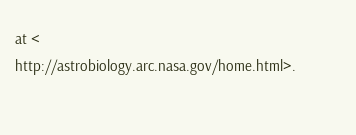at < http://astrobiology.arc.nasa.gov/home.html>.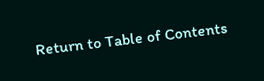Return to Table of Contents